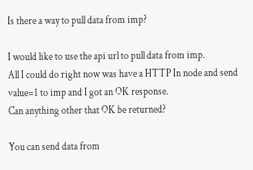Is there a way to pull data from imp?

I would like to use the api url to pull data from imp.
All I could do right now was have a HTTP In node and send value=1 to imp and I got an OK response.
Can anything other that OK be returned?

You can send data from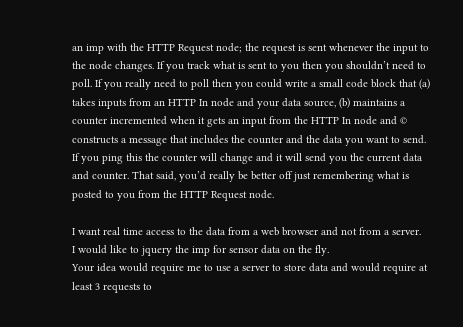an imp with the HTTP Request node; the request is sent whenever the input to the node changes. If you track what is sent to you then you shouldn’t need to poll. If you really need to poll then you could write a small code block that (a) takes inputs from an HTTP In node and your data source, (b) maintains a counter incremented when it gets an input from the HTTP In node and © constructs a message that includes the counter and the data you want to send. If you ping this the counter will change and it will send you the current data and counter. That said, you’d really be better off just remembering what is posted to you from the HTTP Request node.

I want real time access to the data from a web browser and not from a server.
I would like to jquery the imp for sensor data on the fly.
Your idea would require me to use a server to store data and would require at least 3 requests to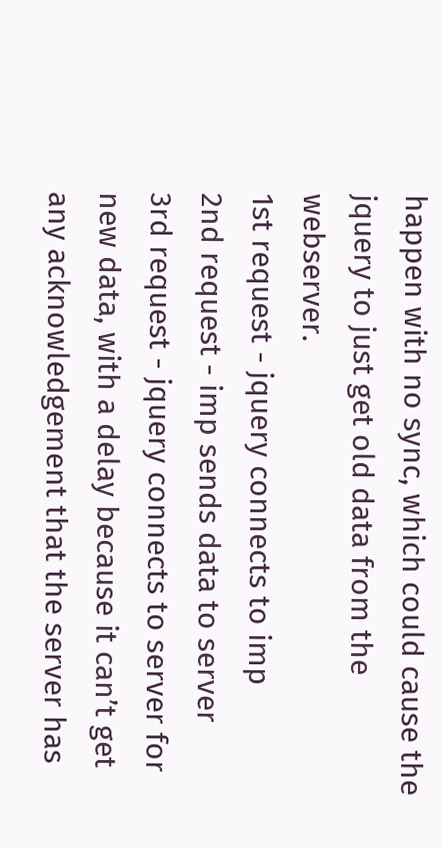happen with no sync, which could cause the jquery to just get old data from the webserver.
1st request - jquery connects to imp
2nd request - imp sends data to server
3rd request - jquery connects to server for new data, with a delay because it can’t get any acknowledgement that the server has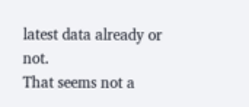latest data already or not.
That seems not a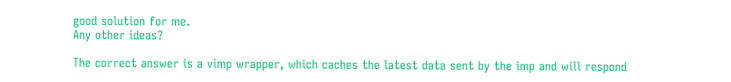good solution for me.
Any other ideas?

The correct answer is a vimp wrapper, which caches the latest data sent by the imp and will respond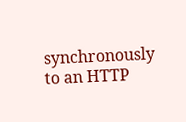synchronously to an HTTP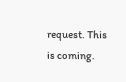request. This is coming.